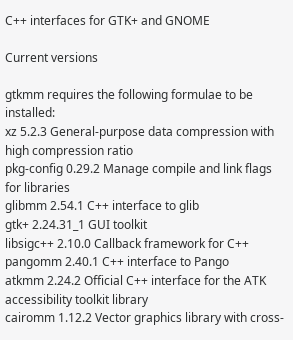C++ interfaces for GTK+ and GNOME

Current versions

gtkmm requires the following formulae to be installed:
xz 5.2.3 General-purpose data compression with high compression ratio
pkg-config 0.29.2 Manage compile and link flags for libraries
glibmm 2.54.1 C++ interface to glib
gtk+ 2.24.31_1 GUI toolkit
libsigc++ 2.10.0 Callback framework for C++
pangomm 2.40.1 C++ interface to Pango
atkmm 2.24.2 Official C++ interface for the ATK accessibility toolkit library
cairomm 1.12.2 Vector graphics library with cross-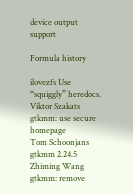device output support

Formula history

ilovezfs Use “squiggly” heredocs.
Viktor Szakats gtkmm: use secure homepage
Tom Schoonjans gtkmm 2.24.5
Zhiming Wang gtkmm: remove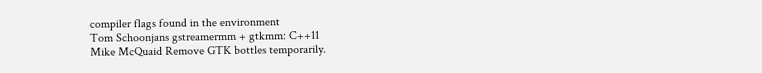compiler flags found in the environment
Tom Schoonjans gstreamermm + gtkmm: C++11
Mike McQuaid Remove GTK bottles temporarily.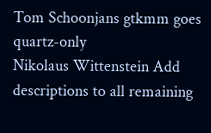Tom Schoonjans gtkmm goes quartz-only
Nikolaus Wittenstein Add descriptions to all remaining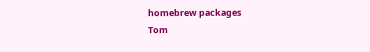homebrew packages
Tom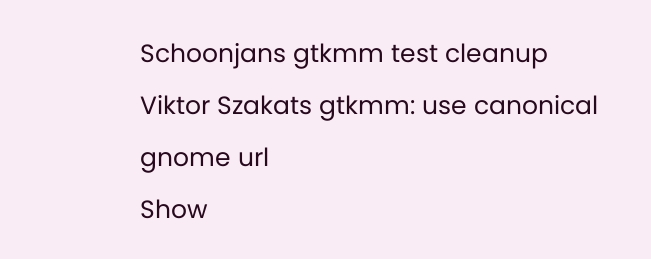Schoonjans gtkmm test cleanup
Viktor Szakats gtkmm: use canonical gnome url
Show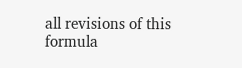all revisions of this formula